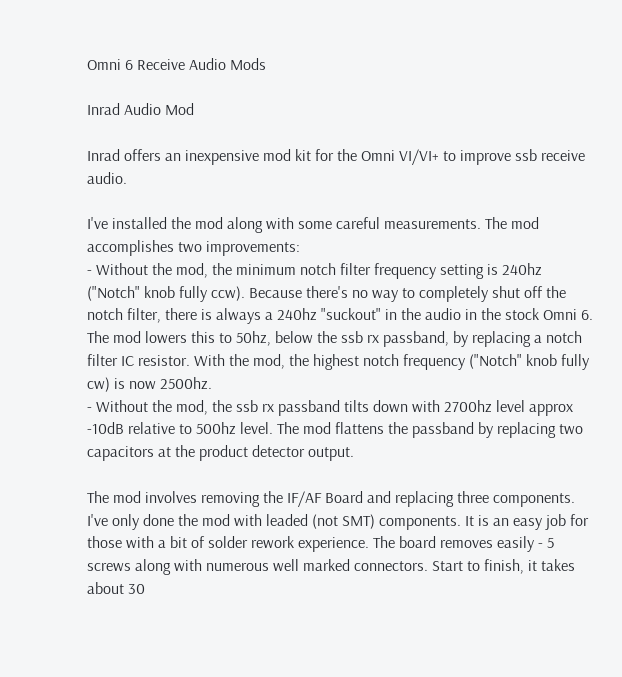Omni 6 Receive Audio Mods

Inrad Audio Mod

Inrad offers an inexpensive mod kit for the Omni VI/VI+ to improve ssb receive audio.

I've installed the mod along with some careful measurements. The mod accomplishes two improvements:
- Without the mod, the minimum notch filter frequency setting is 240hz ("Notch" knob fully ccw). Because there's no way to completely shut off the notch filter, there is always a 240hz "suckout" in the audio in the stock Omni 6. The mod lowers this to 50hz, below the ssb rx passband, by replacing a notch filter IC resistor. With the mod, the highest notch frequency ("Notch" knob fully cw) is now 2500hz.
- Without the mod, the ssb rx passband tilts down with 2700hz level approx -10dB relative to 500hz level. The mod flattens the passband by replacing two capacitors at the product detector output.

The mod involves removing the IF/AF Board and replacing three components. I've only done the mod with leaded (not SMT) components. It is an easy job for those with a bit of solder rework experience. The board removes easily - 5 screws along with numerous well marked connectors. Start to finish, it takes about 30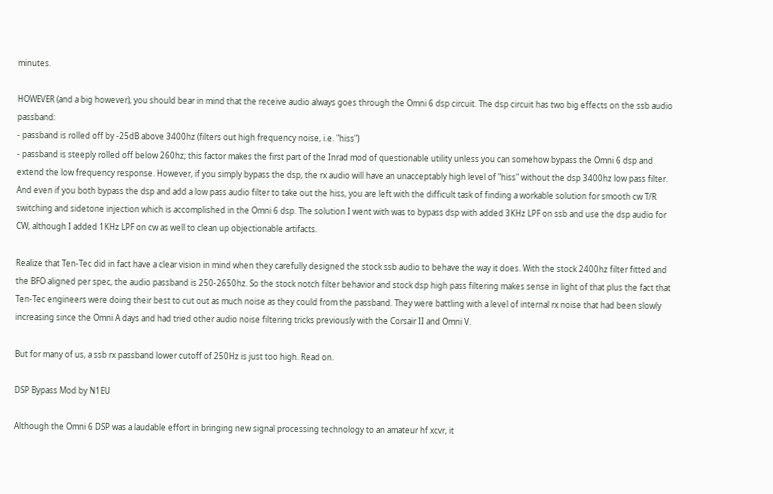minutes.

HOWEVER (and a big however), you should bear in mind that the receive audio always goes through the Omni 6 dsp circuit. The dsp circuit has two big effects on the ssb audio passband:
- passband is rolled off by -25dB above 3400hz (filters out high frequency noise, i.e. "hiss")
- passband is steeply rolled off below 260hz; this factor makes the first part of the Inrad mod of questionable utility unless you can somehow bypass the Omni 6 dsp and extend the low frequency response. However, if you simply bypass the dsp, the rx audio will have an unacceptably high level of "hiss" without the dsp 3400hz low pass filter. And even if you both bypass the dsp and add a low pass audio filter to take out the hiss, you are left with the difficult task of finding a workable solution for smooth cw T/R switching and sidetone injection which is accomplished in the Omni 6 dsp. The solution I went with was to bypass dsp with added 3KHz LPF on ssb and use the dsp audio for CW, although I added 1KHz LPF on cw as well to clean up objectionable artifacts.

Realize that Ten-Tec did in fact have a clear vision in mind when they carefully designed the stock ssb audio to behave the way it does. With the stock 2400hz filter fitted and the BFO aligned per spec, the audio passband is 250-2650hz. So the stock notch filter behavior and stock dsp high pass filtering makes sense in light of that plus the fact that Ten-Tec engineers were doing their best to cut out as much noise as they could from the passband. They were battling with a level of internal rx noise that had been slowly increasing since the Omni A days and had tried other audio noise filtering tricks previously with the Corsair II and Omni V.

But for many of us, a ssb rx passband lower cutoff of 250Hz is just too high. Read on.

DSP Bypass Mod by N1EU

Although the Omni 6 DSP was a laudable effort in bringing new signal processing technology to an amateur hf xcvr, it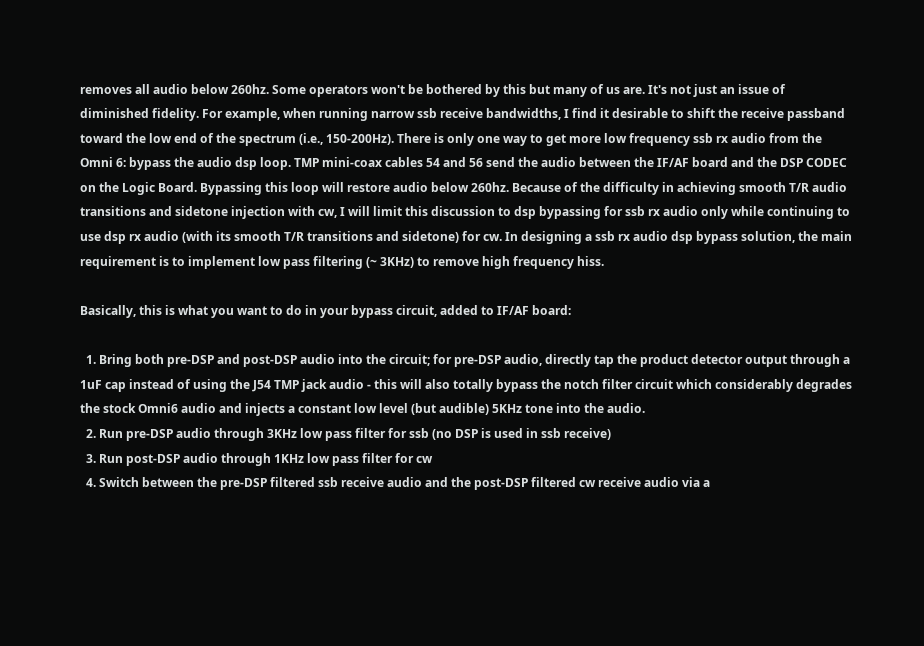removes all audio below 260hz. Some operators won't be bothered by this but many of us are. It's not just an issue of diminished fidelity. For example, when running narrow ssb receive bandwidths, I find it desirable to shift the receive passband toward the low end of the spectrum (i.e., 150-200Hz). There is only one way to get more low frequency ssb rx audio from the Omni 6: bypass the audio dsp loop. TMP mini-coax cables 54 and 56 send the audio between the IF/AF board and the DSP CODEC on the Logic Board. Bypassing this loop will restore audio below 260hz. Because of the difficulty in achieving smooth T/R audio transitions and sidetone injection with cw, I will limit this discussion to dsp bypassing for ssb rx audio only while continuing to use dsp rx audio (with its smooth T/R transitions and sidetone) for cw. In designing a ssb rx audio dsp bypass solution, the main requirement is to implement low pass filtering (~ 3KHz) to remove high frequency hiss.

Basically, this is what you want to do in your bypass circuit, added to IF/AF board:

  1. Bring both pre-DSP and post-DSP audio into the circuit; for pre-DSP audio, directly tap the product detector output through a 1uF cap instead of using the J54 TMP jack audio - this will also totally bypass the notch filter circuit which considerably degrades the stock Omni6 audio and injects a constant low level (but audible) 5KHz tone into the audio.
  2. Run pre-DSP audio through 3KHz low pass filter for ssb (no DSP is used in ssb receive)
  3. Run post-DSP audio through 1KHz low pass filter for cw
  4. Switch between the pre-DSP filtered ssb receive audio and the post-DSP filtered cw receive audio via a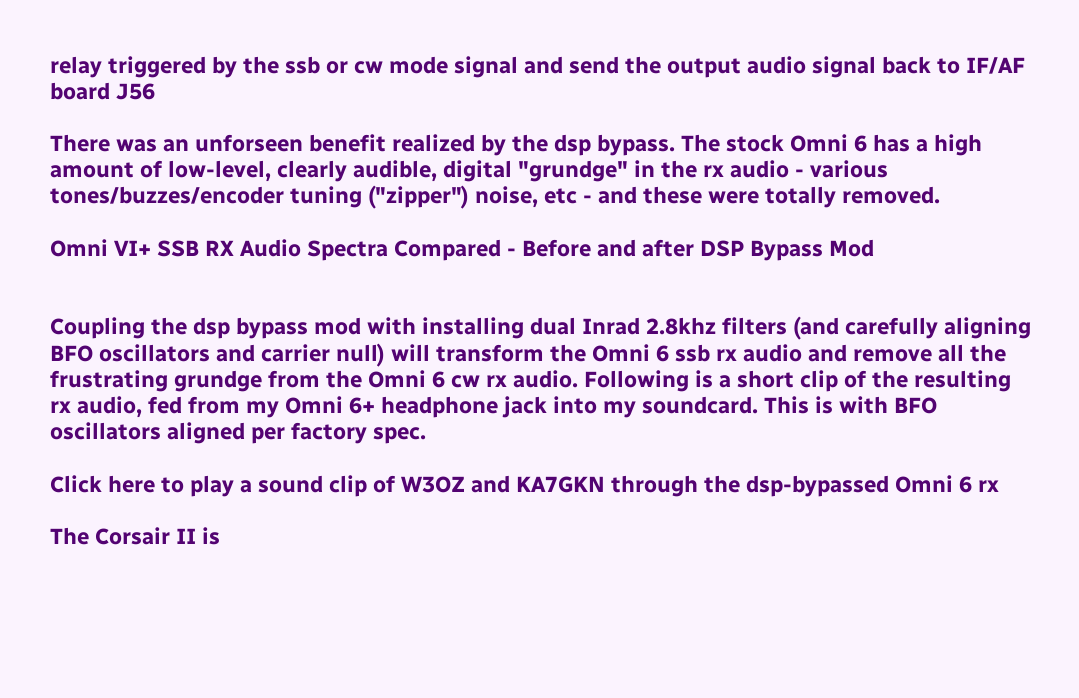relay triggered by the ssb or cw mode signal and send the output audio signal back to IF/AF board J56

There was an unforseen benefit realized by the dsp bypass. The stock Omni 6 has a high amount of low-level, clearly audible, digital "grundge" in the rx audio - various tones/buzzes/encoder tuning ("zipper") noise, etc - and these were totally removed.

Omni VI+ SSB RX Audio Spectra Compared - Before and after DSP Bypass Mod


Coupling the dsp bypass mod with installing dual Inrad 2.8khz filters (and carefully aligning BFO oscillators and carrier null) will transform the Omni 6 ssb rx audio and remove all the frustrating grundge from the Omni 6 cw rx audio. Following is a short clip of the resulting rx audio, fed from my Omni 6+ headphone jack into my soundcard. This is with BFO oscillators aligned per factory spec.

Click here to play a sound clip of W3OZ and KA7GKN through the dsp-bypassed Omni 6 rx

The Corsair II is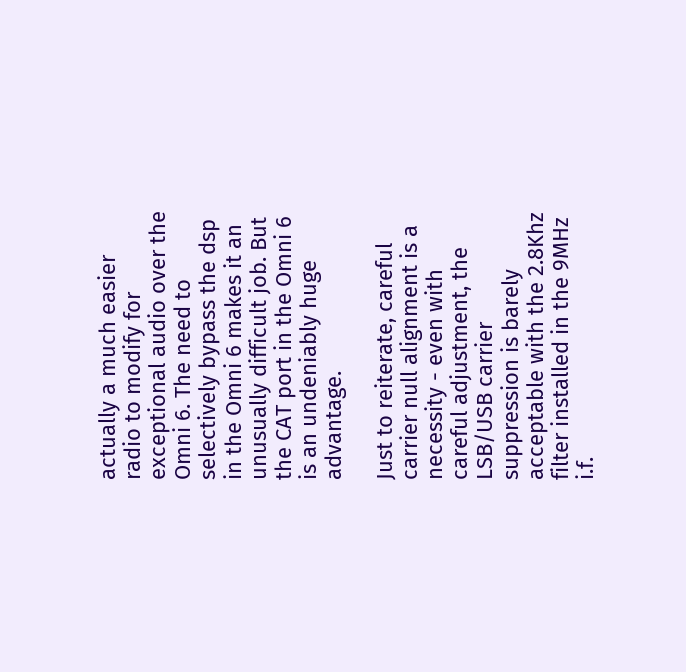actually a much easier radio to modify for exceptional audio over the Omni 6. The need to selectively bypass the dsp in the Omni 6 makes it an unusually difficult job. But the CAT port in the Omni 6 is an undeniably huge advantage.

Just to reiterate, careful carrier null alignment is a necessity - even with careful adjustment, the LSB/USB carrier suppression is barely acceptable with the 2.8Khz filter installed in the 9MHz i.f.